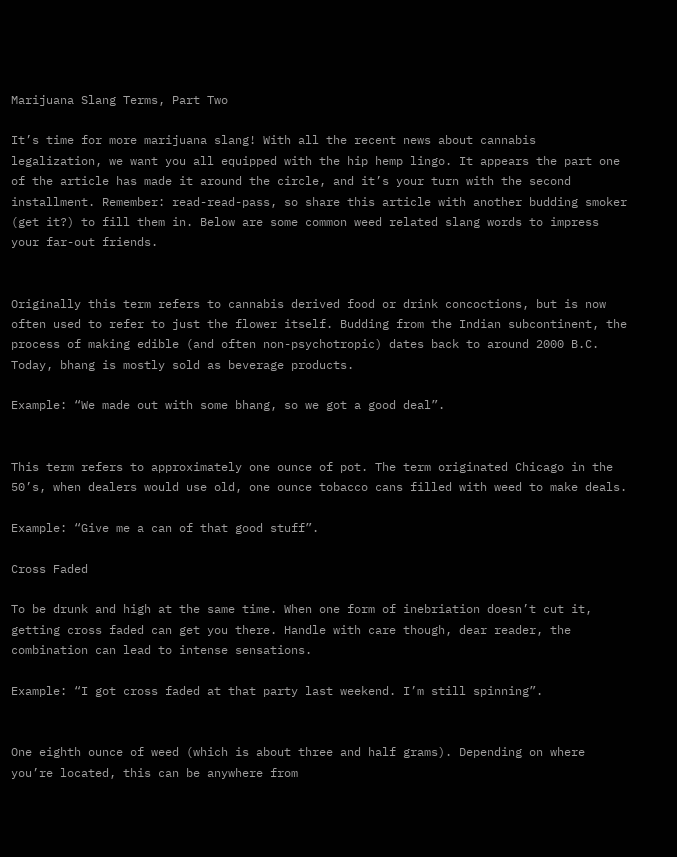Marijuana Slang Terms, Part Two

It’s time for more marijuana slang! With all the recent news about cannabis legalization, we want you all equipped with the hip hemp lingo. It appears the part one of the article has made it around the circle, and it’s your turn with the second installment. Remember: read-read-pass, so share this article with another budding smoker (get it?) to fill them in. Below are some common weed related slang words to impress your far-out friends.


Originally this term refers to cannabis derived food or drink concoctions, but is now often used to refer to just the flower itself. Budding from the Indian subcontinent, the process of making edible (and often non-psychotropic) dates back to around 2000 B.C. Today, bhang is mostly sold as beverage products.

Example: “We made out with some bhang, so we got a good deal”.


This term refers to approximately one ounce of pot. The term originated Chicago in the 50’s, when dealers would use old, one ounce tobacco cans filled with weed to make deals.

Example: “Give me a can of that good stuff”.

Cross Faded

To be drunk and high at the same time. When one form of inebriation doesn’t cut it, getting cross faded can get you there. Handle with care though, dear reader, the combination can lead to intense sensations.

Example: “I got cross faded at that party last weekend. I’m still spinning”.


One eighth ounce of weed (which is about three and half grams). Depending on where you’re located, this can be anywhere from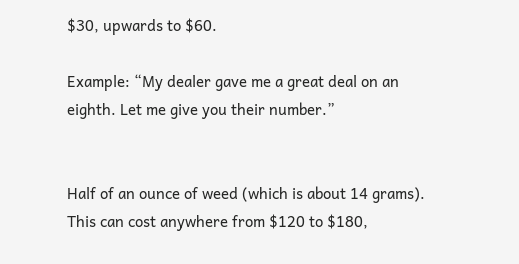$30, upwards to $60.

Example: “My dealer gave me a great deal on an eighth. Let me give you their number.”


Half of an ounce of weed (which is about 14 grams). This can cost anywhere from $120 to $180,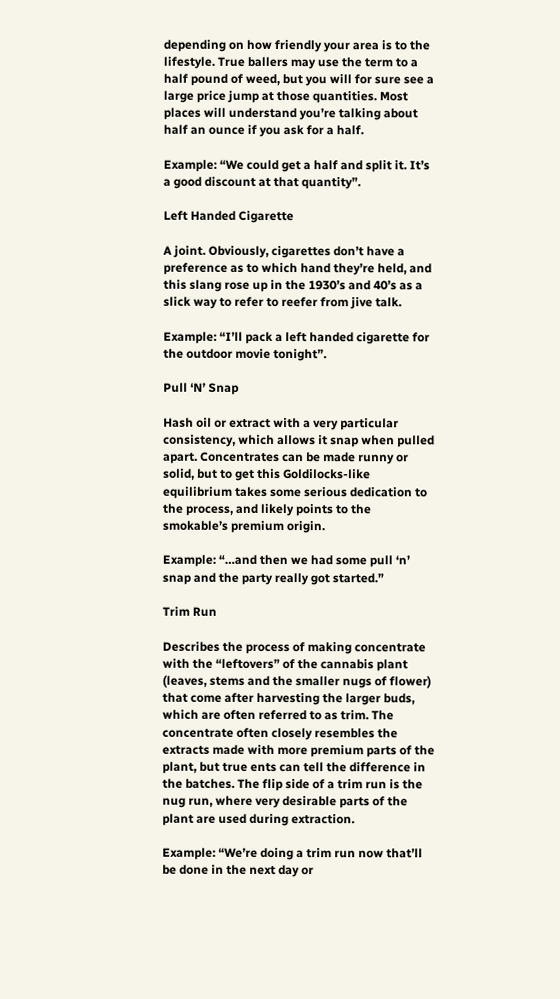depending on how friendly your area is to the lifestyle. True ballers may use the term to a half pound of weed, but you will for sure see a large price jump at those quantities. Most places will understand you’re talking about half an ounce if you ask for a half.

Example: “We could get a half and split it. It’s a good discount at that quantity”.

Left Handed Cigarette

A joint. Obviously, cigarettes don’t have a preference as to which hand they’re held, and this slang rose up in the 1930’s and 40’s as a slick way to refer to reefer from jive talk.

Example: “I’ll pack a left handed cigarette for the outdoor movie tonight”.

Pull ‘N’ Snap

Hash oil or extract with a very particular consistency, which allows it snap when pulled apart. Concentrates can be made runny or solid, but to get this Goldilocks-like equilibrium takes some serious dedication to the process, and likely points to the smokable’s premium origin.

Example: “…and then we had some pull ‘n’ snap and the party really got started.”

Trim Run

Describes the process of making concentrate with the “leftovers” of the cannabis plant (leaves, stems and the smaller nugs of flower) that come after harvesting the larger buds, which are often referred to as trim. The concentrate often closely resembles the extracts made with more premium parts of the plant, but true ents can tell the difference in the batches. The flip side of a trim run is the nug run, where very desirable parts of the plant are used during extraction.

Example: “We’re doing a trim run now that’ll be done in the next day or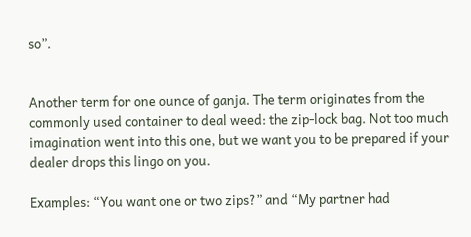so”.


Another term for one ounce of ganja. The term originates from the commonly used container to deal weed: the zip-lock bag. Not too much imagination went into this one, but we want you to be prepared if your dealer drops this lingo on you.

Examples: “You want one or two zips?” and “My partner had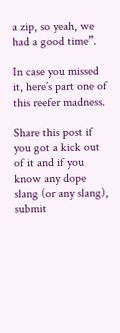a zip, so yeah, we had a good time”.

In case you missed it, here’s part one of this reefer madness.

Share this post if you got a kick out of it and if you know any dope slang (or any slang), submit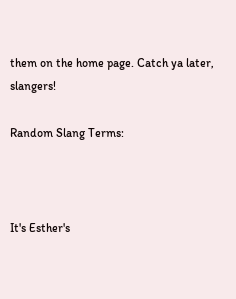them on the home page. Catch ya later, slangers!

Random Slang Terms:



It's Esther's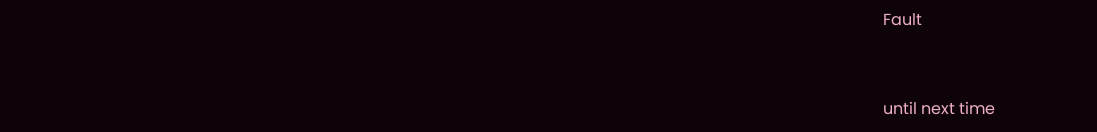Fault



until next time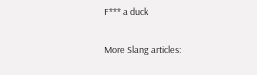F*** a duck

More Slang articles: